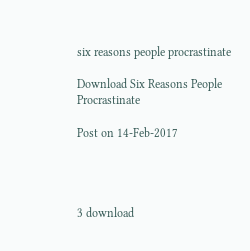six reasons people procrastinate

Download Six Reasons People Procrastinate

Post on 14-Feb-2017




3 download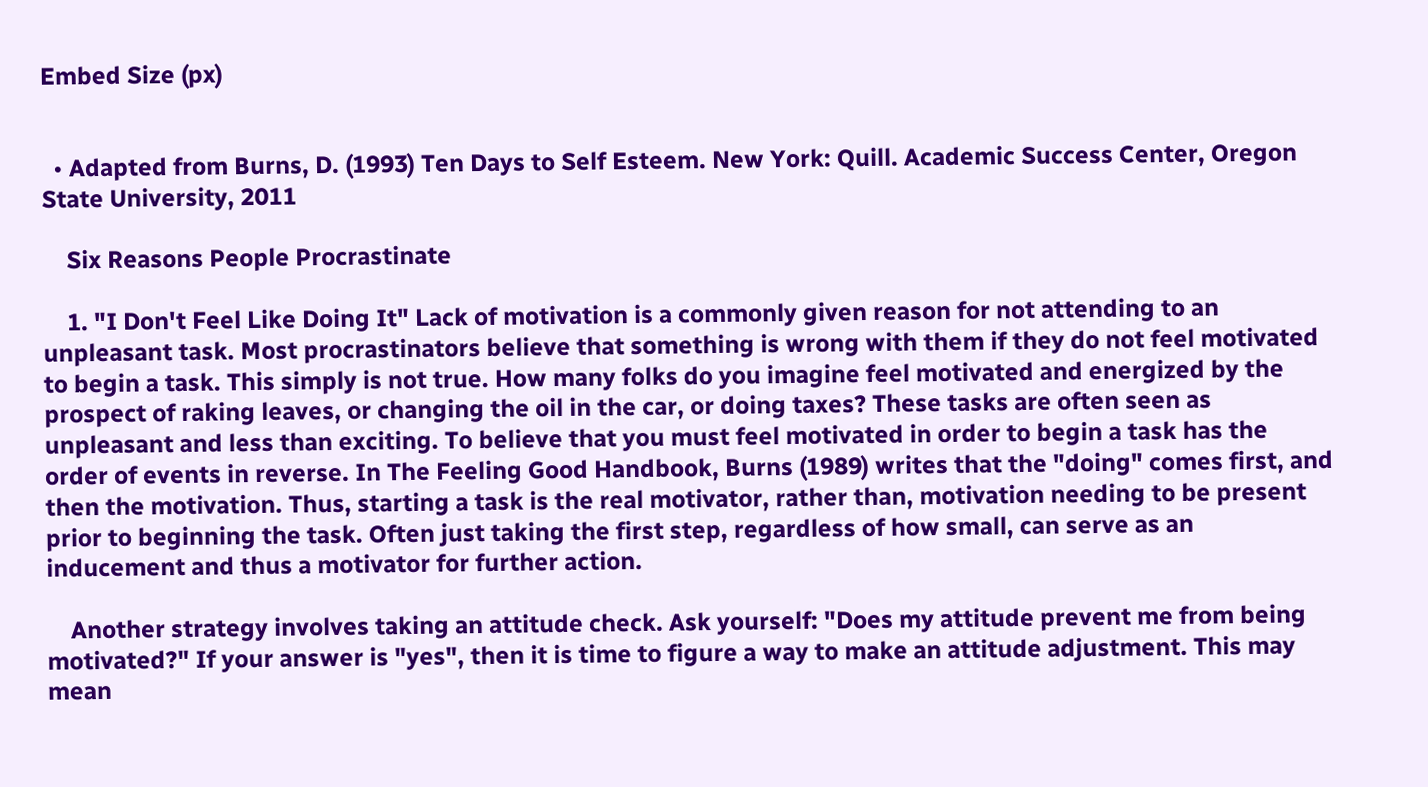Embed Size (px)


  • Adapted from Burns, D. (1993) Ten Days to Self Esteem. New York: Quill. Academic Success Center, Oregon State University, 2011

    Six Reasons People Procrastinate

    1. "I Don't Feel Like Doing It" Lack of motivation is a commonly given reason for not attending to an unpleasant task. Most procrastinators believe that something is wrong with them if they do not feel motivated to begin a task. This simply is not true. How many folks do you imagine feel motivated and energized by the prospect of raking leaves, or changing the oil in the car, or doing taxes? These tasks are often seen as unpleasant and less than exciting. To believe that you must feel motivated in order to begin a task has the order of events in reverse. In The Feeling Good Handbook, Burns (1989) writes that the "doing" comes first, and then the motivation. Thus, starting a task is the real motivator, rather than, motivation needing to be present prior to beginning the task. Often just taking the first step, regardless of how small, can serve as an inducement and thus a motivator for further action.

    Another strategy involves taking an attitude check. Ask yourself: "Does my attitude prevent me from being motivated?" If your answer is "yes", then it is time to figure a way to make an attitude adjustment. This may mean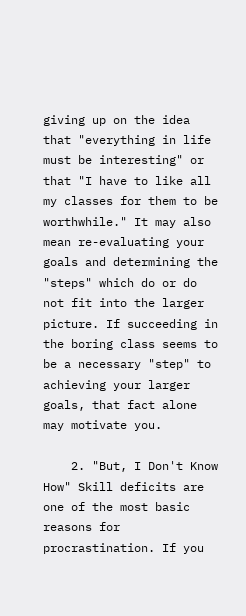giving up on the idea that "everything in life must be interesting" or that "I have to like all my classes for them to be worthwhile." It may also mean re-evaluating your goals and determining the "steps" which do or do not fit into the larger picture. If succeeding in the boring class seems to be a necessary "step" to achieving your larger goals, that fact alone may motivate you.

    2. "But, I Don't Know How" Skill deficits are one of the most basic reasons for procrastination. If you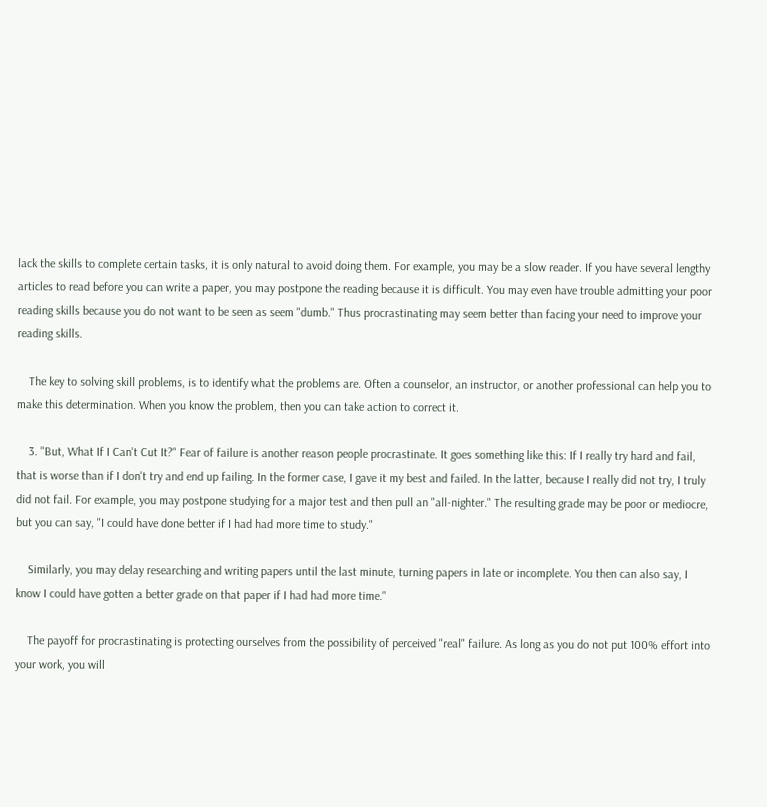lack the skills to complete certain tasks, it is only natural to avoid doing them. For example, you may be a slow reader. If you have several lengthy articles to read before you can write a paper, you may postpone the reading because it is difficult. You may even have trouble admitting your poor reading skills because you do not want to be seen as seem "dumb." Thus procrastinating may seem better than facing your need to improve your reading skills.

    The key to solving skill problems, is to identify what the problems are. Often a counselor, an instructor, or another professional can help you to make this determination. When you know the problem, then you can take action to correct it.

    3. "But, What If I Can't Cut It?" Fear of failure is another reason people procrastinate. It goes something like this: If I really try hard and fail, that is worse than if I don't try and end up failing. In the former case, I gave it my best and failed. In the latter, because I really did not try, I truly did not fail. For example, you may postpone studying for a major test and then pull an "all-nighter." The resulting grade may be poor or mediocre, but you can say, "I could have done better if I had had more time to study."

    Similarly, you may delay researching and writing papers until the last minute, turning papers in late or incomplete. You then can also say, I know I could have gotten a better grade on that paper if I had had more time."

    The payoff for procrastinating is protecting ourselves from the possibility of perceived "real" failure. As long as you do not put 100% effort into your work, you will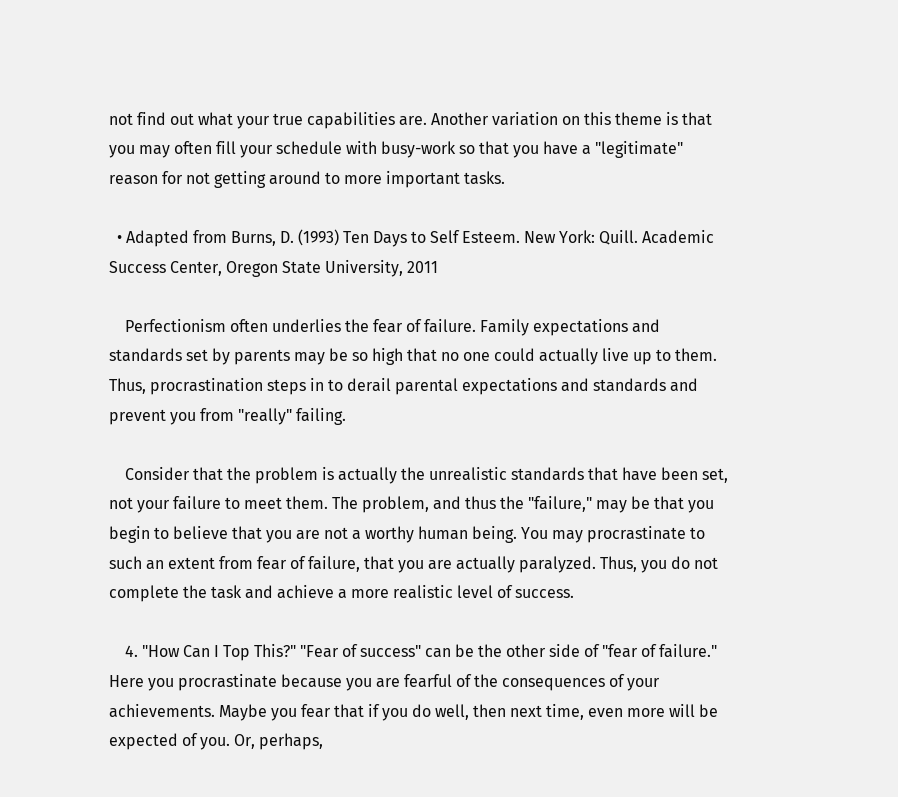not find out what your true capabilities are. Another variation on this theme is that you may often fill your schedule with busy-work so that you have a "legitimate" reason for not getting around to more important tasks.

  • Adapted from Burns, D. (1993) Ten Days to Self Esteem. New York: Quill. Academic Success Center, Oregon State University, 2011

    Perfectionism often underlies the fear of failure. Family expectations and standards set by parents may be so high that no one could actually live up to them. Thus, procrastination steps in to derail parental expectations and standards and prevent you from "really" failing.

    Consider that the problem is actually the unrealistic standards that have been set, not your failure to meet them. The problem, and thus the "failure," may be that you begin to believe that you are not a worthy human being. You may procrastinate to such an extent from fear of failure, that you are actually paralyzed. Thus, you do not complete the task and achieve a more realistic level of success.

    4. "How Can I Top This?" "Fear of success" can be the other side of "fear of failure." Here you procrastinate because you are fearful of the consequences of your achievements. Maybe you fear that if you do well, then next time, even more will be expected of you. Or, perhaps,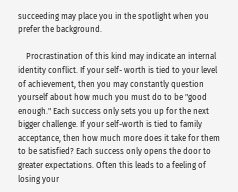succeeding may place you in the spotlight when you prefer the background.

    Procrastination of this kind may indicate an internal identity conflict. If your self- worth is tied to your level of achievement, then you may constantly question yourself about how much you must do to be "good enough." Each success only sets you up for the next bigger challenge. If your self-worth is tied to family acceptance, then how much more does it take for them to be satisfied? Each success only opens the door to greater expectations. Often this leads to a feeling of losing your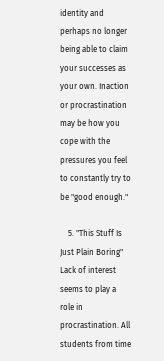identity and perhaps no longer being able to claim your successes as your own. Inaction or procrastination may be how you cope with the pressures you feel to constantly try to be "good enough."

    5. "This Stuff Is Just Plain Boring" Lack of interest seems to play a role in procrastination. All students from time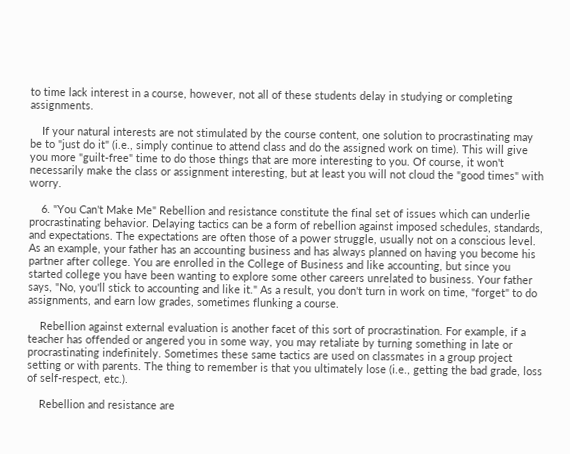to time lack interest in a course, however, not all of these students delay in studying or completing assignments.

    If your natural interests are not stimulated by the course content, one solution to procrastinating may be to "just do it" (i.e., simply continue to attend class and do the assigned work on time). This will give you more "guilt-free" time to do those things that are more interesting to you. Of course, it won't necessarily make the class or assignment interesting, but at least you will not cloud the "good times" with worry.

    6. "You Can't Make Me" Rebellion and resistance constitute the final set of issues which can underlie procrastinating behavior. Delaying tactics can be a form of rebellion against imposed schedules, standards, and expectations. The expectations are often those of a power struggle, usually not on a conscious level. As an example, your father has an accounting business and has always planned on having you become his partner after college. You are enrolled in the College of Business and like accounting, but since you started college you have been wanting to explore some other careers unrelated to business. Your father says, "No, you'll stick to accounting and like it." As a result, you don't turn in work on time, "forget" to do assignments, and earn low grades, sometimes flunking a course.

    Rebellion against external evaluation is another facet of this sort of procrastination. For example, if a teacher has offended or angered you in some way, you may retaliate by turning something in late or procrastinating indefinitely. Sometimes these same tactics are used on classmates in a group project setting or with parents. The thing to remember is that you ultimately lose (i.e., getting the bad grade, loss of self-respect, etc.).

    Rebellion and resistance are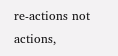re-actions not actions,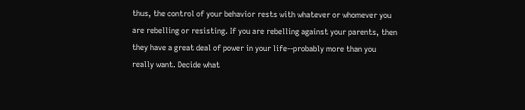thus, the control of your behavior rests with whatever or whomever you are rebelling or resisting. If you are rebelling against your parents, then they have a great deal of power in your life--probably more than you really want. Decide what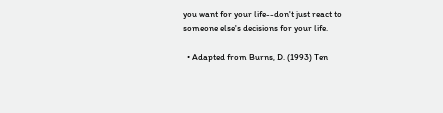you want for your life--don't just react to someone else's decisions for your life.

  • Adapted from Burns, D. (1993) Ten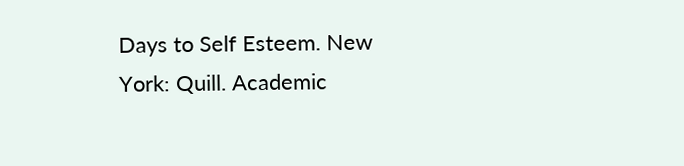Days to Self Esteem. New York: Quill. Academic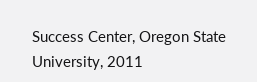Success Center, Oregon State University, 2011